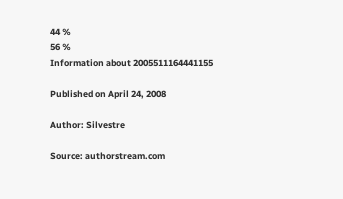44 %
56 %
Information about 2005511164441155

Published on April 24, 2008

Author: Silvestre

Source: authorstream.com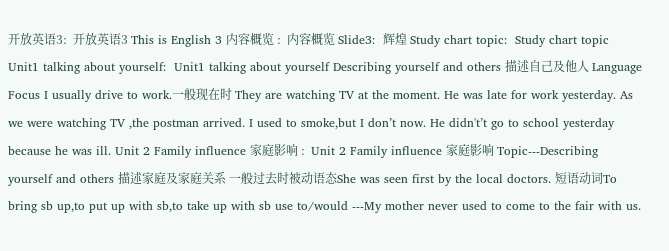开放英语3:  开放英语3 This is English 3 内容概览 :  内容概览 Slide3:  辉煌 Study chart topic:  Study chart topic Unit1 talking about yourself:  Unit1 talking about yourself Describing yourself and others 描述自己及他人 Language Focus I usually drive to work.一般现在时 They are watching TV at the moment. He was late for work yesterday. As we were watching TV ,the postman arrived. I used to smoke,but I don’t now. He didn't’t go to school yesterday because he was ill. Unit 2 Family influence 家庭影响 :  Unit 2 Family influence 家庭影响 Topic---Describing yourself and others 描述家庭及家庭关系 一般过去时被动语态She was seen first by the local doctors. 短语动词To bring sb up,to put up with sb,to take up with sb use to/would ---My mother never used to come to the fair with us.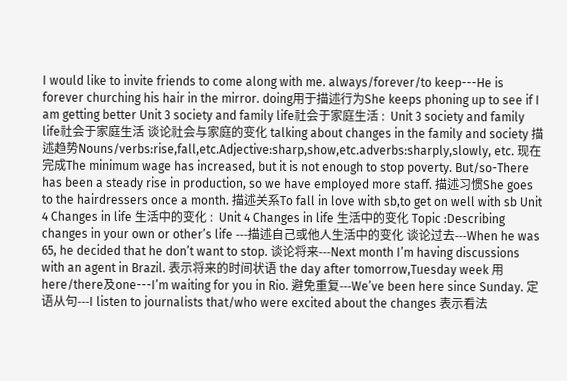I would like to invite friends to come along with me. always/forever/to keep---He is forever churching his hair in the mirror. doing用于描述行为She keeps phoning up to see if I am getting better Unit 3 society and family life社会于家庭生活 :  Unit 3 society and family life社会于家庭生活 谈论社会与家庭的变化 talking about changes in the family and society 描述趋势Nouns/verbs:rise,fall,etc.Adjective:sharp,show,etc.adverbs:sharply,slowly, etc. 现在完成The minimum wage has increased, but it is not enough to stop poverty. But/so-There has been a steady rise in production, so we have employed more staff. 描述习惯She goes to the hairdressers once a month. 描述关系To fall in love with sb,to get on well with sb Unit 4 Changes in life 生活中的变化 :  Unit 4 Changes in life 生活中的变化 Topic :Describing changes in your own or other’s life ---描述自己或他人生活中的变化 谈论过去---When he was 65, he decided that he don’t want to stop. 谈论将来---Next month I’m having discussions with an agent in Brazil. 表示将来的时间状语 the day after tomorrow,Tuesday week 用here/there及one---I’m waiting for you in Rio. 避免重复---We’ve been here since Sunday. 定语从句---I listen to journalists that/who were excited about the changes 表示看法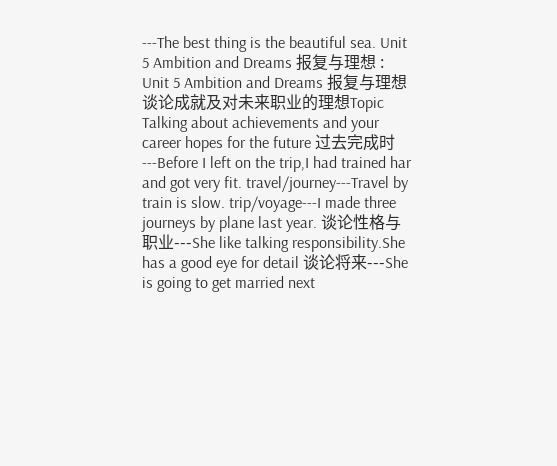---The best thing is the beautiful sea. Unit 5 Ambition and Dreams 报复与理想 :  Unit 5 Ambition and Dreams 报复与理想 谈论成就及对未来职业的理想Topic Talking about achievements and your career hopes for the future 过去完成时---Before I left on the trip,I had trained har and got very fit. travel/journey---Travel by train is slow. trip/voyage---I made three journeys by plane last year. 谈论性格与职业---She like talking responsibility.She has a good eye for detail 谈论将来---She is going to get married next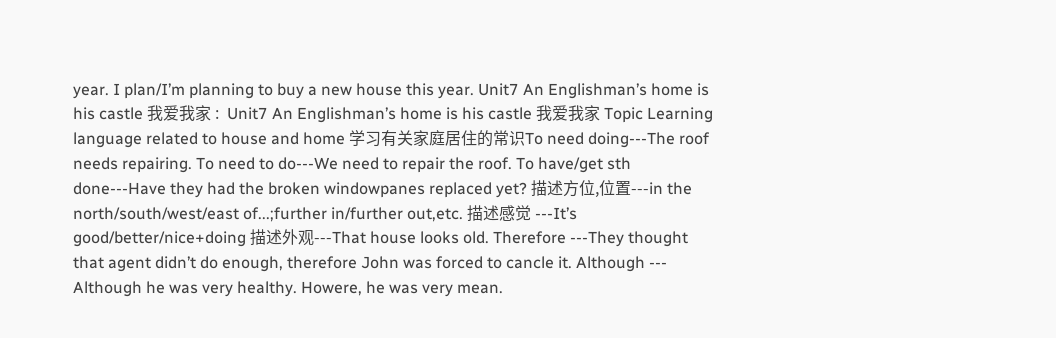year. I plan/I’m planning to buy a new house this year. Unit7 An Englishman’s home is his castle 我爱我家 :  Unit7 An Englishman’s home is his castle 我爱我家 Topic Learning language related to house and home 学习有关家庭居住的常识To need doing---The roof needs repairing. To need to do---We need to repair the roof. To have/get sth done---Have they had the broken windowpanes replaced yet? 描述方位,位置---in the north/south/west/east of...;further in/further out,etc. 描述感觉 ---It’s good/better/nice+doing 描述外观---That house looks old. Therefore ---They thought that agent didn’t do enough, therefore John was forced to cancle it. Although --- Although he was very healthy. Howere, he was very mean.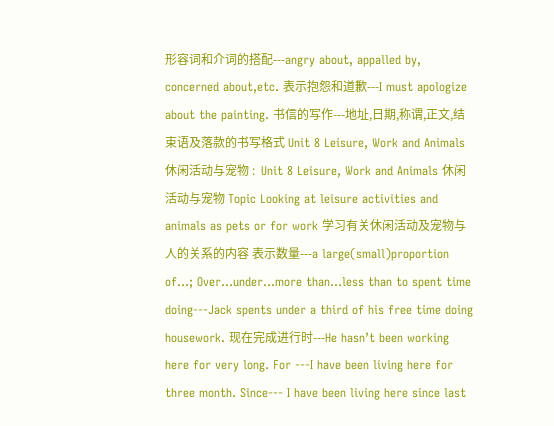形容词和介词的搭配---angry about, appalled by, concerned about,etc. 表示抱怨和道歉---I must apologize about the painting. 书信的写作---地址,日期,称谓,正文,结束语及落款的书写格式 Unit 8 Leisure, Work and Animals 休闲活动与宠物 :  Unit 8 Leisure, Work and Animals 休闲活动与宠物 Topic Looking at leisure activities and animals as pets or for work 学习有关休闲活动及宠物与人的关系的内容 表示数量---a large(small)proportion of…; Over…under…more than…less than to spent time doing---Jack spents under a third of his free time doing housework. 现在完成进行时---He hasn’t been working here for very long. For ---I have been living here for three month. Since--- I have been living here since last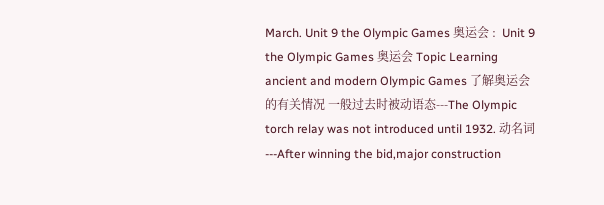March. Unit 9 the Olympic Games 奥运会 :  Unit 9 the Olympic Games 奥运会 Topic Learning ancient and modern Olympic Games 了解奥运会的有关情况 一般过去时被动语态---The Olympic torch relay was not introduced until 1932. 动名词---After winning the bid,major construction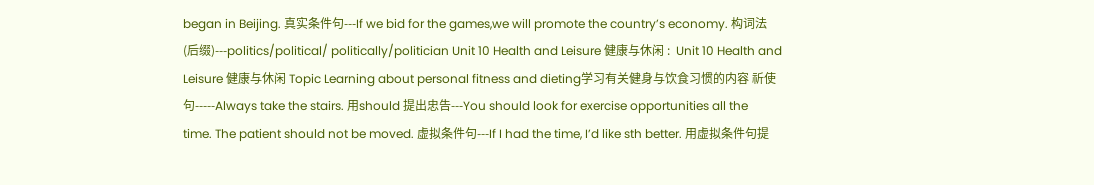began in Beijing. 真实条件句---If we bid for the games,we will promote the country’s economy. 构词法(后缀)---politics/political/ politically/politician Unit 10 Health and Leisure 健康与休闲 :  Unit 10 Health and Leisure 健康与休闲 Topic Learning about personal fitness and dieting学习有关健身与饮食习惯的内容 祈使句-----Always take the stairs. 用should 提出忠告---You should look for exercise opportunities all the time. The patient should not be moved. 虚拟条件句---If I had the time, I’d like sth better. 用虚拟条件句提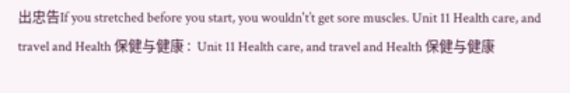出忠告If you stretched before you start, you wouldn't’t get sore muscles. Unit 11 Health care, and travel and Health 保健与健康 :  Unit 11 Health care, and travel and Health 保健与健康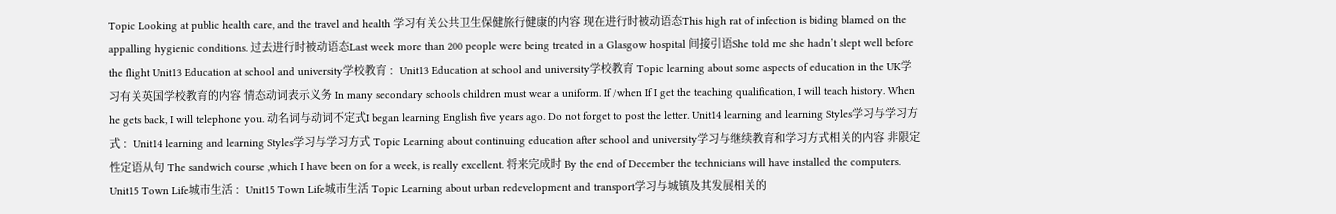Topic Looking at public health care, and the travel and health 学习有关公共卫生保健旅行健康的内容 现在进行时被动语态This high rat of infection is biding blamed on the appalling hygienic conditions. 过去进行时被动语态Last week more than 200 people were being treated in a Glasgow hospital 间接引语She told me she hadn’t slept well before the flight Unit13 Education at school and university学校教育 :  Unit13 Education at school and university学校教育 Topic learning about some aspects of education in the UK学习有关英国学校教育的内容 情态动词表示义务 In many secondary schools children must wear a uniform. If /when If I get the teaching qualification, I will teach history. When he gets back, I will telephone you. 动名词与动词不定式I began learning English five years ago. Do not forget to post the letter. Unit14 learning and learning Styles学习与学习方式 :  Unit14 learning and learning Styles学习与学习方式 Topic Learning about continuing education after school and university学习与继续教育和学习方式相关的内容 非限定性定语从句 The sandwich course ,which I have been on for a week, is really excellent. 将来完成时 By the end of December the technicians will have installed the computers. Unit15 Town Life城市生活 :  Unit15 Town Life城市生活 Topic Learning about urban redevelopment and transport学习与城镇及其发展相关的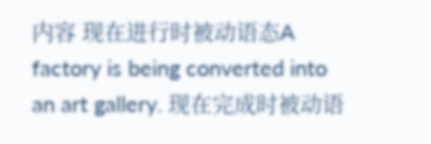内容 现在进行时被动语态A factory is being converted into an art gallery. 现在完成时被动语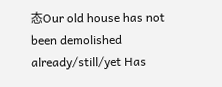态Our old house has not been demolished already/still/yet Has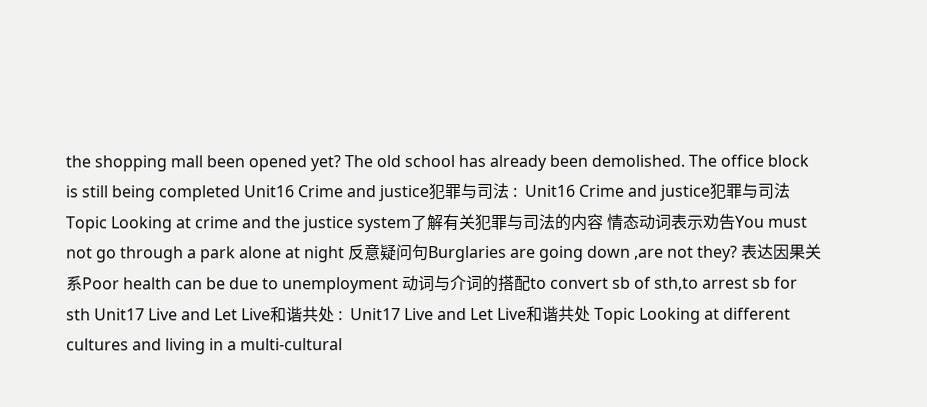the shopping mall been opened yet? The old school has already been demolished. The office block is still being completed Unit16 Crime and justice犯罪与司法 :  Unit16 Crime and justice犯罪与司法 Topic Looking at crime and the justice system了解有关犯罪与司法的内容 情态动词表示劝告You must not go through a park alone at night 反意疑问句Burglaries are going down ,are not they? 表达因果关系Poor health can be due to unemployment 动词与介词的搭配to convert sb of sth,to arrest sb for sth Unit17 Live and Let Live和谐共处 :  Unit17 Live and Let Live和谐共处 Topic Looking at different cultures and living in a multi-cultural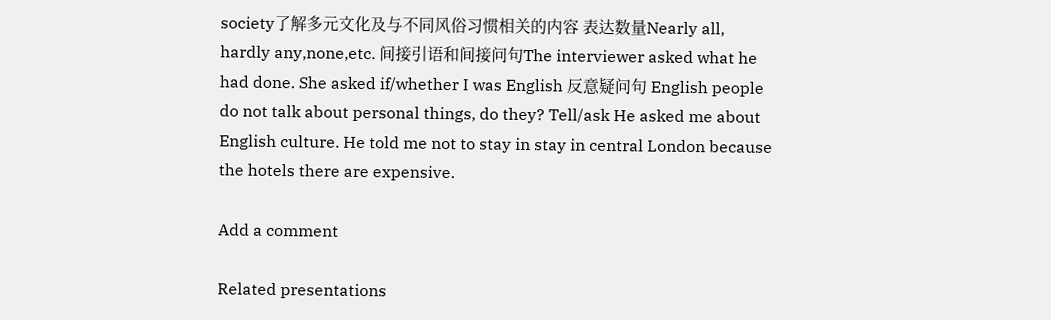society了解多元文化及与不同风俗习惯相关的内容 表达数量Nearly all, hardly any,none,etc. 间接引语和间接问句The interviewer asked what he had done. She asked if/whether I was English 反意疑问句 English people do not talk about personal things, do they? Tell/ask He asked me about English culture. He told me not to stay in stay in central London because the hotels there are expensive.

Add a comment

Related presentations